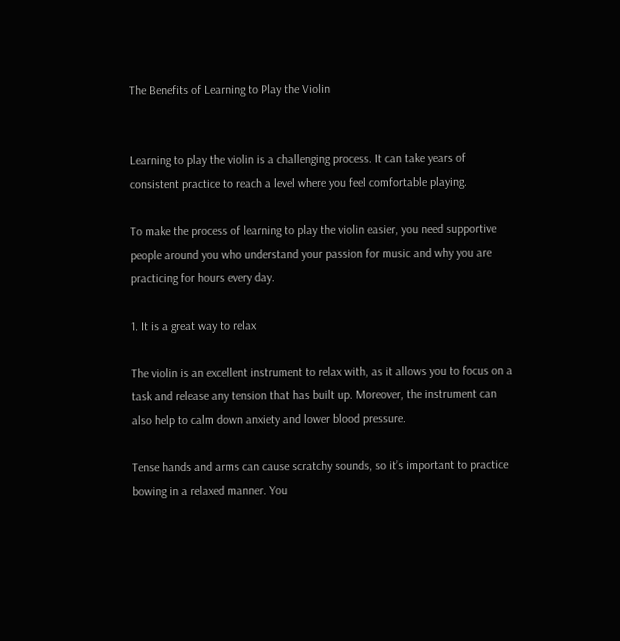The Benefits of Learning to Play the Violin


Learning to play the violin is a challenging process. It can take years of consistent practice to reach a level where you feel comfortable playing.

To make the process of learning to play the violin easier, you need supportive people around you who understand your passion for music and why you are practicing for hours every day.

1. It is a great way to relax

The violin is an excellent instrument to relax with, as it allows you to focus on a task and release any tension that has built up. Moreover, the instrument can also help to calm down anxiety and lower blood pressure.

Tense hands and arms can cause scratchy sounds, so it’s important to practice bowing in a relaxed manner. You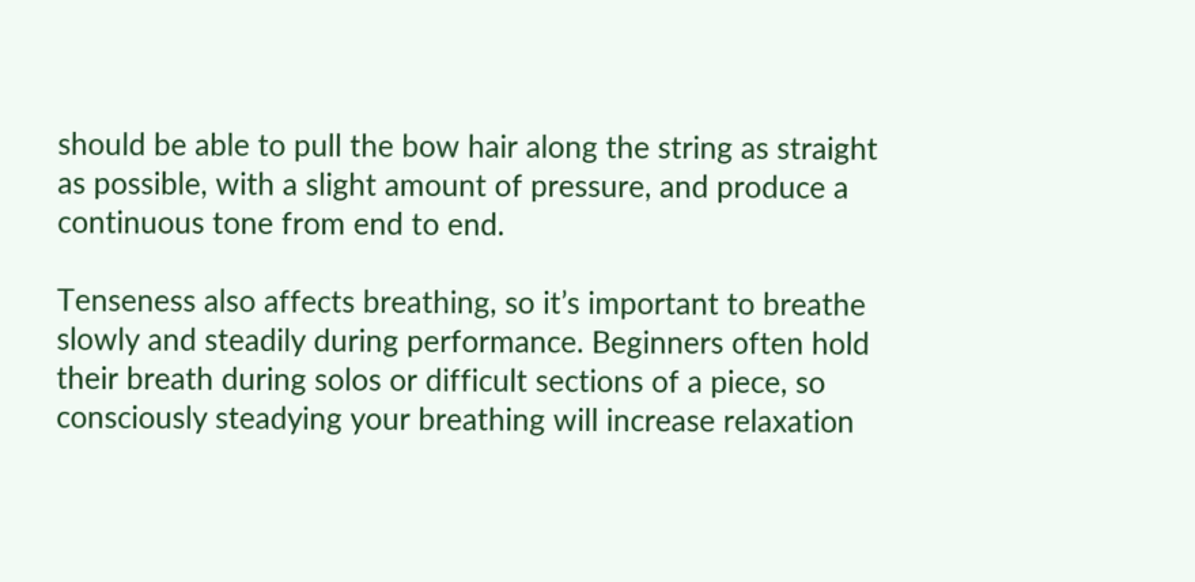should be able to pull the bow hair along the string as straight as possible, with a slight amount of pressure, and produce a continuous tone from end to end.

Tenseness also affects breathing, so it’s important to breathe slowly and steadily during performance. Beginners often hold their breath during solos or difficult sections of a piece, so consciously steadying your breathing will increase relaxation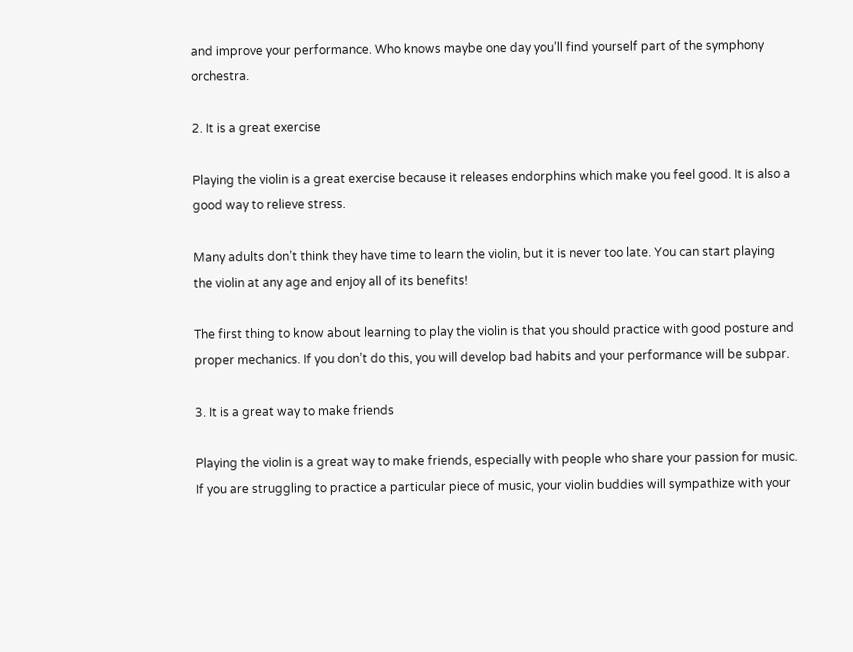and improve your performance. Who knows maybe one day you’ll find yourself part of the symphony orchestra.

2. It is a great exercise

Playing the violin is a great exercise because it releases endorphins which make you feel good. It is also a good way to relieve stress.

Many adults don’t think they have time to learn the violin, but it is never too late. You can start playing the violin at any age and enjoy all of its benefits!

The first thing to know about learning to play the violin is that you should practice with good posture and proper mechanics. If you don’t do this, you will develop bad habits and your performance will be subpar.

3. It is a great way to make friends

Playing the violin is a great way to make friends, especially with people who share your passion for music. If you are struggling to practice a particular piece of music, your violin buddies will sympathize with your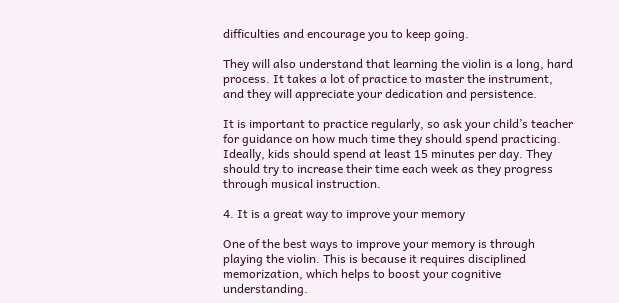difficulties and encourage you to keep going.

They will also understand that learning the violin is a long, hard process. It takes a lot of practice to master the instrument, and they will appreciate your dedication and persistence.

It is important to practice regularly, so ask your child’s teacher for guidance on how much time they should spend practicing. Ideally, kids should spend at least 15 minutes per day. They should try to increase their time each week as they progress through musical instruction.

4. It is a great way to improve your memory

One of the best ways to improve your memory is through playing the violin. This is because it requires disciplined memorization, which helps to boost your cognitive understanding.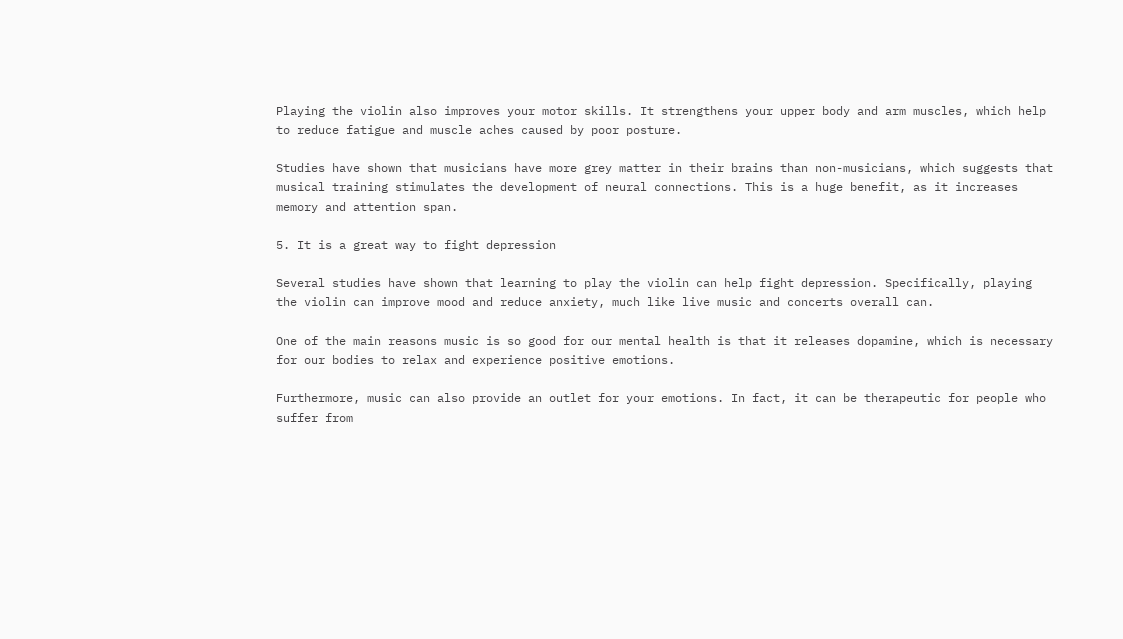Playing the violin also improves your motor skills. It strengthens your upper body and arm muscles, which help to reduce fatigue and muscle aches caused by poor posture.

Studies have shown that musicians have more grey matter in their brains than non-musicians, which suggests that musical training stimulates the development of neural connections. This is a huge benefit, as it increases memory and attention span.

5. It is a great way to fight depression

Several studies have shown that learning to play the violin can help fight depression. Specifically, playing the violin can improve mood and reduce anxiety, much like live music and concerts overall can.

One of the main reasons music is so good for our mental health is that it releases dopamine, which is necessary for our bodies to relax and experience positive emotions.

Furthermore, music can also provide an outlet for your emotions. In fact, it can be therapeutic for people who suffer from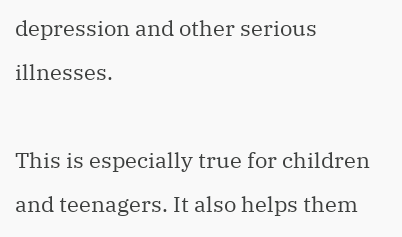depression and other serious illnesses.

This is especially true for children and teenagers. It also helps them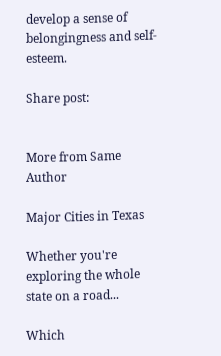develop a sense of belongingness and self-esteem.

Share post:


More from Same Author

Major Cities in Texas

Whether you're exploring the whole state on a road...

Which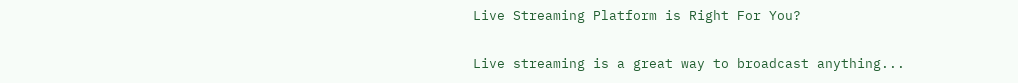Live Streaming Platform is Right For You?

Live streaming is a great way to broadcast anything...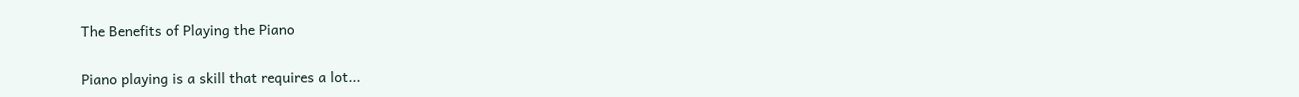The Benefits of Playing the Piano

Piano playing is a skill that requires a lot...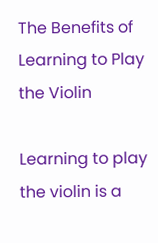The Benefits of Learning to Play the Violin

Learning to play the violin is a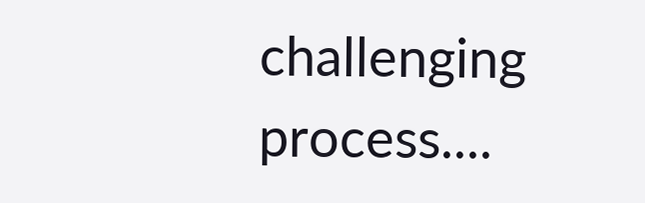challenging process....